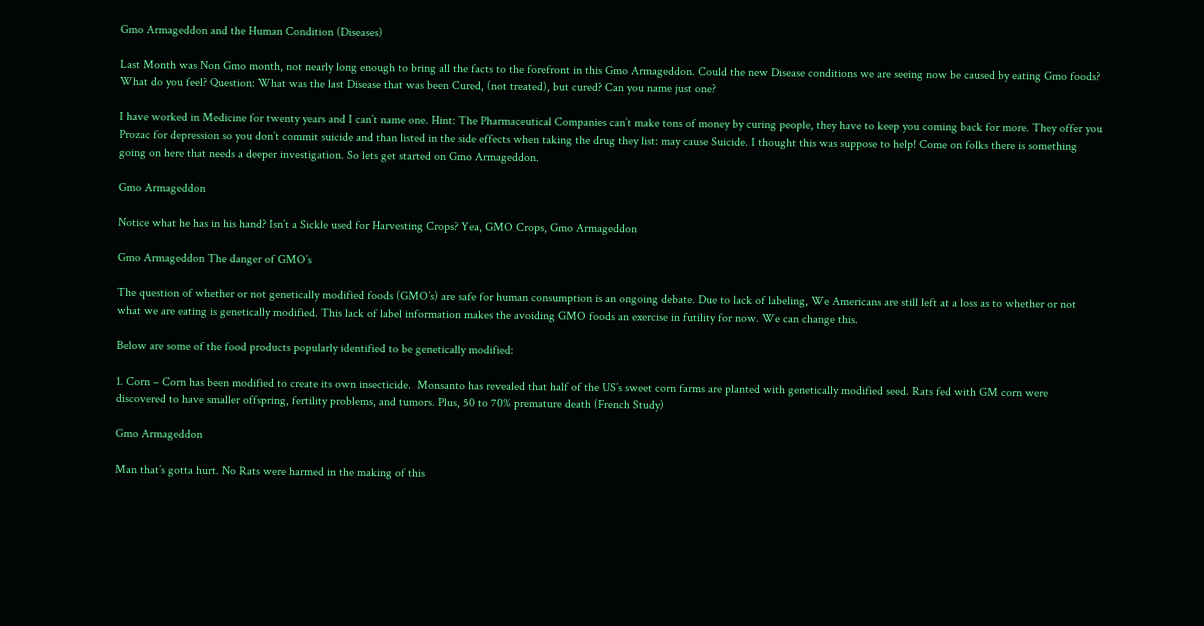Gmo Armageddon and the Human Condition (Diseases)

Last Month was Non Gmo month, not nearly long enough to bring all the facts to the forefront in this Gmo Armageddon. Could the new Disease conditions we are seeing now be caused by eating Gmo foods? What do you feel? Question: What was the last Disease that was been Cured, (not treated), but cured? Can you name just one?

I have worked in Medicine for twenty years and I can’t name one. Hint: The Pharmaceutical Companies can’t make tons of money by curing people, they have to keep you coming back for more. They offer you Prozac for depression so you don’t commit suicide and than listed in the side effects when taking the drug they list: may cause Suicide. I thought this was suppose to help! Come on folks there is something going on here that needs a deeper investigation. So lets get started on Gmo Armageddon.

Gmo Armageddon

Notice what he has in his hand? Isn’t a Sickle used for Harvesting Crops? Yea, GMO Crops, Gmo Armageddon

Gmo Armageddon The danger of GMO’s

The question of whether or not genetically modified foods (GMO’s) are safe for human consumption is an ongoing debate. Due to lack of labeling, We Americans are still left at a loss as to whether or not what we are eating is genetically modified. This lack of label information makes the avoiding GMO foods an exercise in futility for now. We can change this.

Below are some of the food products popularly identified to be genetically modified:

1. Corn – Corn has been modified to create its own insecticide.  Monsanto has revealed that half of the US’s sweet corn farms are planted with genetically modified seed. Rats fed with GM corn were discovered to have smaller offspring, fertility problems, and tumors. Plus, 50 to 70% premature death (French Study)

Gmo Armageddon

Man that’s gotta hurt. No Rats were harmed in the making of this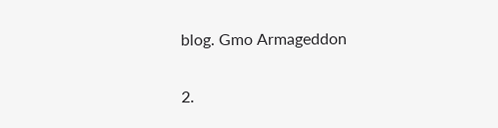blog. Gmo Armageddon

2.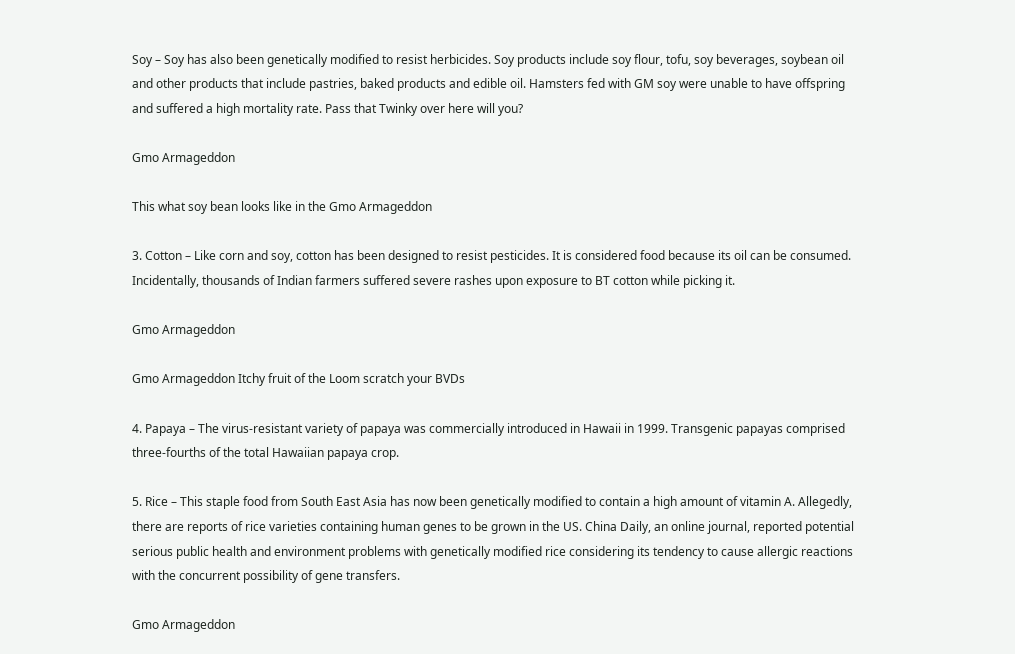Soy – Soy has also been genetically modified to resist herbicides. Soy products include soy flour, tofu, soy beverages, soybean oil and other products that include pastries, baked products and edible oil. Hamsters fed with GM soy were unable to have offspring and suffered a high mortality rate. Pass that Twinky over here will you?

Gmo Armageddon

This what soy bean looks like in the Gmo Armageddon

3. Cotton – Like corn and soy, cotton has been designed to resist pesticides. It is considered food because its oil can be consumed. Incidentally, thousands of Indian farmers suffered severe rashes upon exposure to BT cotton while picking it.

Gmo Armageddon

Gmo Armageddon Itchy fruit of the Loom scratch your BVDs

4. Papaya – The virus-resistant variety of papaya was commercially introduced in Hawaii in 1999. Transgenic papayas comprised three-fourths of the total Hawaiian papaya crop.

5. Rice – This staple food from South East Asia has now been genetically modified to contain a high amount of vitamin A. Allegedly, there are reports of rice varieties containing human genes to be grown in the US. China Daily, an online journal, reported potential serious public health and environment problems with genetically modified rice considering its tendency to cause allergic reactions with the concurrent possibility of gene transfers.

Gmo Armageddon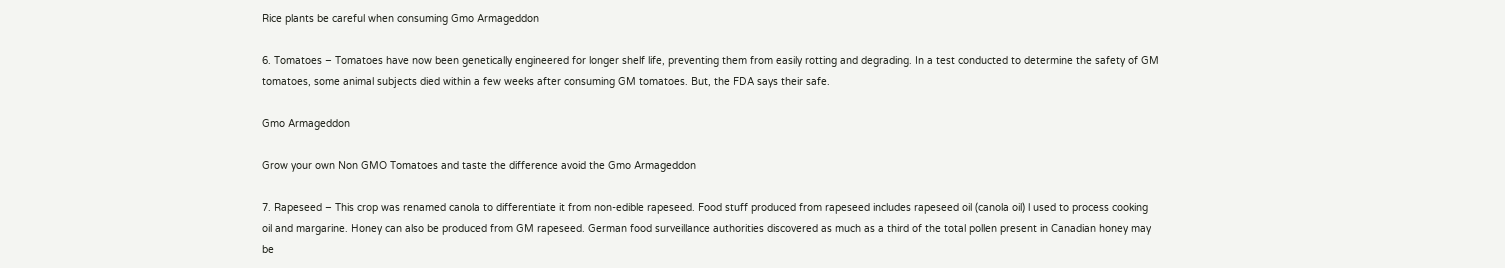Rice plants be careful when consuming Gmo Armageddon

6. Tomatoes – Tomatoes have now been genetically engineered for longer shelf life, preventing them from easily rotting and degrading. In a test conducted to determine the safety of GM tomatoes, some animal subjects died within a few weeks after consuming GM tomatoes. But, the FDA says their safe.

Gmo Armageddon

Grow your own Non GMO Tomatoes and taste the difference avoid the Gmo Armageddon

7. Rapeseed – This crop was renamed canola to differentiate it from non-edible rapeseed. Food stuff produced from rapeseed includes rapeseed oil (canola oil) l used to process cooking oil and margarine. Honey can also be produced from GM rapeseed. German food surveillance authorities discovered as much as a third of the total pollen present in Canadian honey may be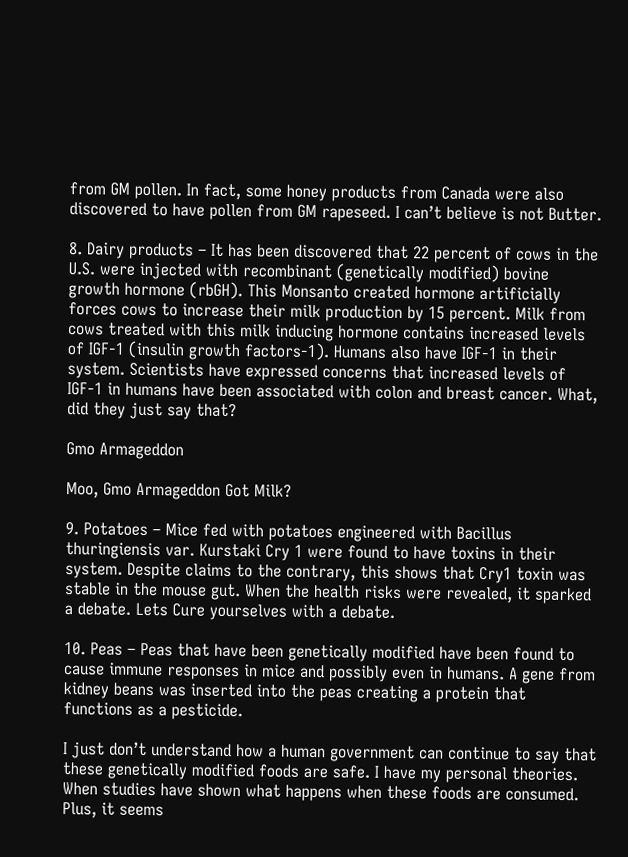from GM pollen. In fact, some honey products from Canada were also discovered to have pollen from GM rapeseed. I can’t believe is not Butter.

8. Dairy products – It has been discovered that 22 percent of cows in the U.S. were injected with recombinant (genetically modified) bovine growth hormone (rbGH). This Monsanto created hormone artificially forces cows to increase their milk production by 15 percent. Milk from cows treated with this milk inducing hormone contains increased levels of IGF-1 (insulin growth factors-1). Humans also have IGF-1 in their system. Scientists have expressed concerns that increased levels of IGF-1 in humans have been associated with colon and breast cancer. What, did they just say that?

Gmo Armageddon

Moo, Gmo Armageddon Got Milk?

9. Potatoes – Mice fed with potatoes engineered with Bacillus thuringiensis var. Kurstaki Cry 1 were found to have toxins in their system. Despite claims to the contrary, this shows that Cry1 toxin was stable in the mouse gut. When the health risks were revealed, it sparked a debate. Lets Cure yourselves with a debate.

10. Peas – Peas that have been genetically modified have been found to cause immune responses in mice and possibly even in humans. A gene from kidney beans was inserted into the peas creating a protein that functions as a pesticide.

I just don’t understand how a human government can continue to say that these genetically modified foods are safe. I have my personal theories. When studies have shown what happens when these foods are consumed. Plus, it seems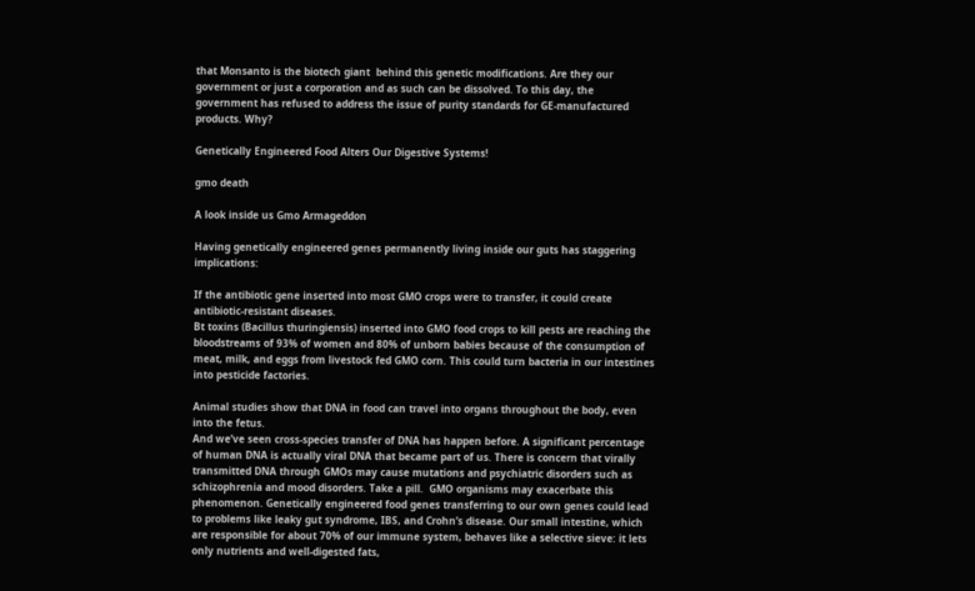that Monsanto is the biotech giant  behind this genetic modifications. Are they our government or just a corporation and as such can be dissolved. To this day, the government has refused to address the issue of purity standards for GE-manufactured products. Why?

Genetically Engineered Food Alters Our Digestive Systems!

gmo death

A look inside us Gmo Armageddon

Having genetically engineered genes permanently living inside our guts has staggering implications:

If the antibiotic gene inserted into most GMO crops were to transfer, it could create antibiotic-resistant diseases.
Bt toxins (Bacillus thuringiensis) inserted into GMO food crops to kill pests are reaching the bloodstreams of 93% of women and 80% of unborn babies because of the consumption of meat, milk, and eggs from livestock fed GMO corn. This could turn bacteria in our intestines into pesticide factories.

Animal studies show that DNA in food can travel into organs throughout the body, even into the fetus.
And we’ve seen cross-species transfer of DNA has happen before. A significant percentage of human DNA is actually viral DNA that became part of us. There is concern that virally transmitted DNA through GMOs may cause mutations and psychiatric disorders such as schizophrenia and mood disorders. Take a pill.  GMO organisms may exacerbate this phenomenon. Genetically engineered food genes transferring to our own genes could lead to problems like leaky gut syndrome, IBS, and Crohn’s disease. Our small intestine, which are responsible for about 70% of our immune system, behaves like a selective sieve: it lets only nutrients and well-digested fats,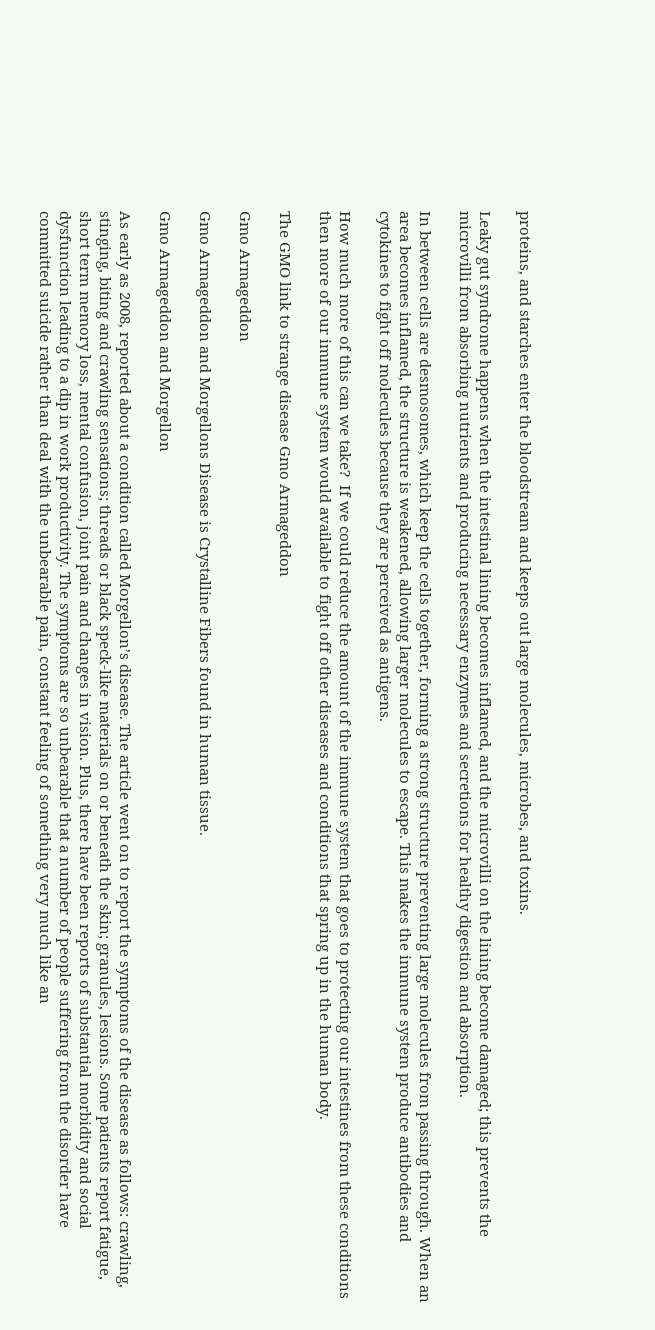proteins, and starches enter the bloodstream and keeps out large molecules, microbes, and toxins.

Leaky gut syndrome happens when the intestinal lining becomes inflamed, and the microvilli on the lining become damaged; this prevents the microvilli from absorbing nutrients and producing necessary enzymes and secretions for healthy digestion and absorption.

In between cells are desmosomes, which keep the cells together, forming a strong structure preventing large molecules from passing through. When an area becomes inflamed, the structure is weakened, allowing larger molecules to escape. This makes the immune system produce antibodies and cytokines to fight off molecules because they are perceived as antigens.

How much more of this can we take?  If we could reduce the amount of the immune system that goes to protecting our intestines from these conditions then more of our immune system would available to fight off other diseases and conditions that spring up in the human body.

The GMO link to strange disease Gmo Armageddon

Gmo Armageddon

Gmo Armageddon and Morgellons Disease is Crystalline Fibers found in human tissue.

Gmo Armageddon and Morgellon

As early as 2008, reported about a condition called Morgellon’s disease. The article went on to report the symptoms of the disease as follows: crawling, stinging, biting and crawling sensations; threads or black speck-like materials on or beneath the skin; granules, lesions. Some patients report fatigue, short term memory loss, mental confusion, joint pain and changes in vision. Plus, there have been reports of substantial morbidity and social dysfunction leading to a dip in work productivity. The symptoms are so unbearable that a number of people suffering from the disorder have committed suicide rather than deal with the unbearable pain, constant feeling of something very much like an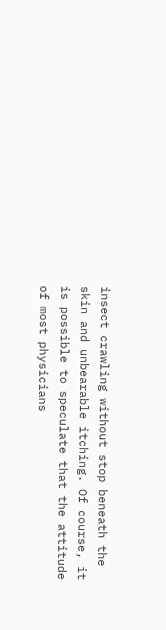insect crawling without stop beneath the skin and unbearable itching. Of course, it is possible to speculate that the attitude of most physicians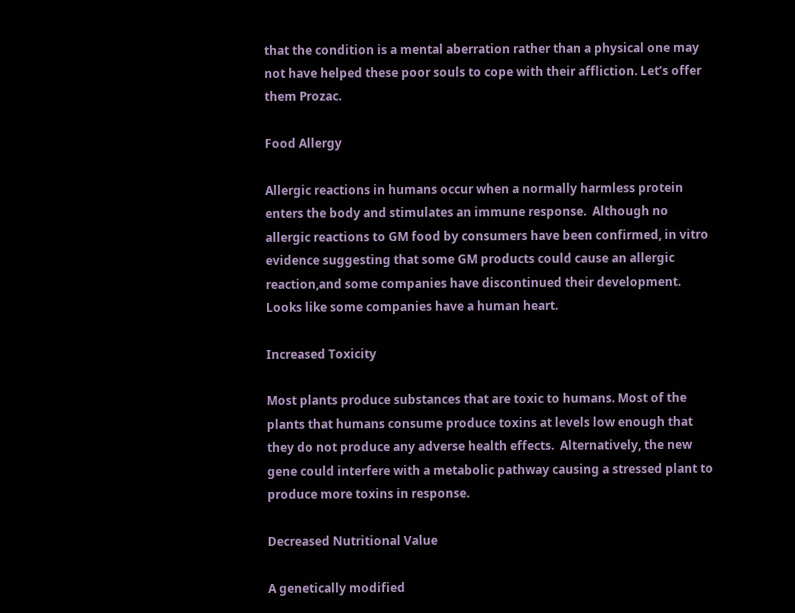that the condition is a mental aberration rather than a physical one may not have helped these poor souls to cope with their affliction. Let’s offer them Prozac.

Food Allergy

Allergic reactions in humans occur when a normally harmless protein enters the body and stimulates an immune response.  Although no allergic reactions to GM food by consumers have been confirmed, in vitro evidence suggesting that some GM products could cause an allergic reaction,and some companies have discontinued their development. Looks like some companies have a human heart.

Increased Toxicity

Most plants produce substances that are toxic to humans. Most of the plants that humans consume produce toxins at levels low enough that they do not produce any adverse health effects.  Alternatively, the new gene could interfere with a metabolic pathway causing a stressed plant to produce more toxins in response.

Decreased Nutritional Value

A genetically modified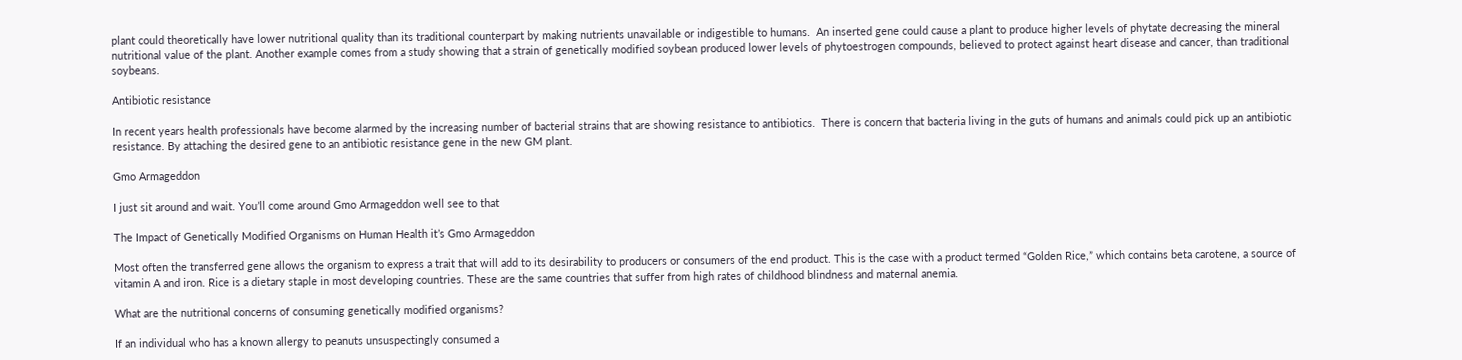plant could theoretically have lower nutritional quality than its traditional counterpart by making nutrients unavailable or indigestible to humans.  An inserted gene could cause a plant to produce higher levels of phytate decreasing the mineral nutritional value of the plant. Another example comes from a study showing that a strain of genetically modified soybean produced lower levels of phytoestrogen compounds, believed to protect against heart disease and cancer, than traditional soybeans.

Antibiotic resistance

In recent years health professionals have become alarmed by the increasing number of bacterial strains that are showing resistance to antibiotics.  There is concern that bacteria living in the guts of humans and animals could pick up an antibiotic resistance. By attaching the desired gene to an antibiotic resistance gene in the new GM plant.

Gmo Armageddon

I just sit around and wait. You’ll come around Gmo Armageddon well see to that

The Impact of Genetically Modified Organisms on Human Health it’s Gmo Armageddon

Most often the transferred gene allows the organism to express a trait that will add to its desirability to producers or consumers of the end product. This is the case with a product termed “Golden Rice,” which contains beta carotene, a source of vitamin A and iron. Rice is a dietary staple in most developing countries. These are the same countries that suffer from high rates of childhood blindness and maternal anemia.

What are the nutritional concerns of consuming genetically modified organisms?

If an individual who has a known allergy to peanuts unsuspectingly consumed a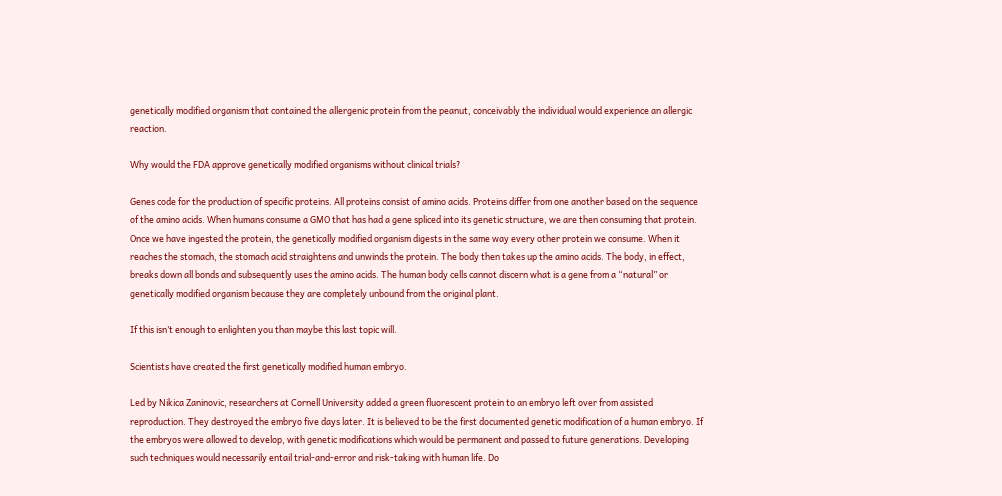genetically modified organism that contained the allergenic protein from the peanut, conceivably the individual would experience an allergic reaction.

Why would the FDA approve genetically modified organisms without clinical trials?

Genes code for the production of specific proteins. All proteins consist of amino acids. Proteins differ from one another based on the sequence of the amino acids. When humans consume a GMO that has had a gene spliced into its genetic structure, we are then consuming that protein. Once we have ingested the protein, the genetically modified organism digests in the same way every other protein we consume. When it reaches the stomach, the stomach acid straightens and unwinds the protein. The body then takes up the amino acids. The body, in effect, breaks down all bonds and subsequently uses the amino acids. The human body cells cannot discern what is a gene from a “natural” or genetically modified organism because they are completely unbound from the original plant.

If this isn’t enough to enlighten you than maybe this last topic will.

Scientists have created the first genetically modified human embryo.

Led by Nikica Zaninovic, researchers at Cornell University added a green fluorescent protein to an embryo left over from assisted reproduction. They destroyed the embryo five days later. It is believed to be the first documented genetic modification of a human embryo. If the embryos were allowed to develop, with genetic modifications which would be permanent and passed to future generations. Developing such techniques would necessarily entail trial-and-error and risk-taking with human life. Do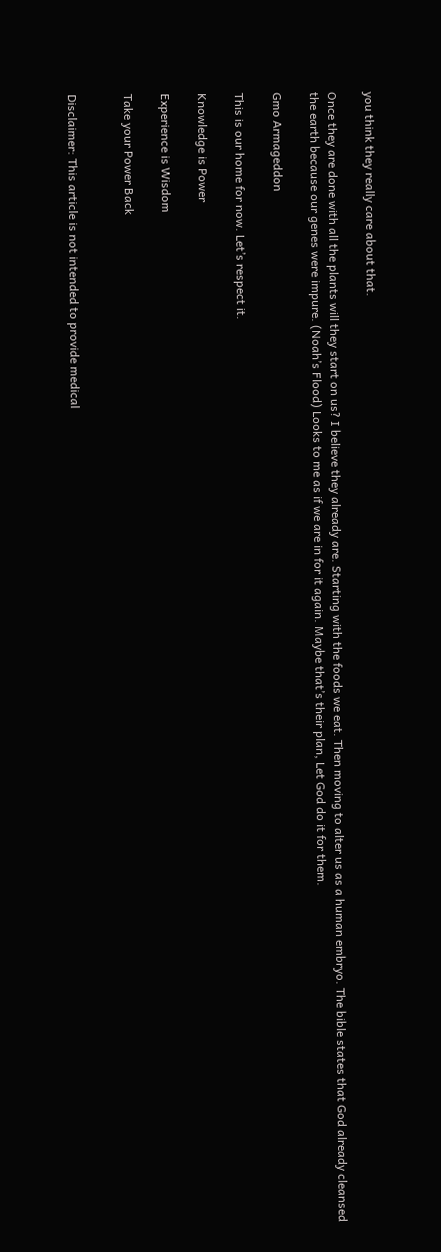you think they really care about that.

Once they are done with all the plants will they start on us? I believe they already are. Starting with the foods we eat. Then moving to alter us as a human embryo. The bible states that God already cleansed the earth because our genes were impure. (Noah’s Flood) Looks to me as if we are in for it again. Maybe that’s their plan, Let God do it for them.

Gmo Armageddon

This is our home for now. Let’s respect it.

Knowledge is Power

Experience is Wisdom

Take your Power Back


Disclaimer: This article is not intended to provide medical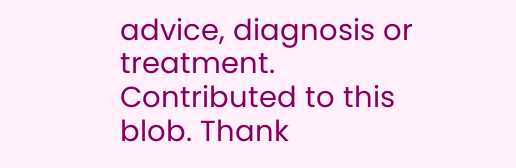advice, diagnosis or treatment. Contributed to this blob. Thank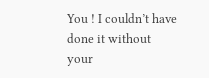You ! I couldn’t have done it without your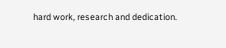hard work, research and dedication.